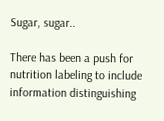Sugar, sugar..

There has been a push for nutrition labeling to include information distinguishing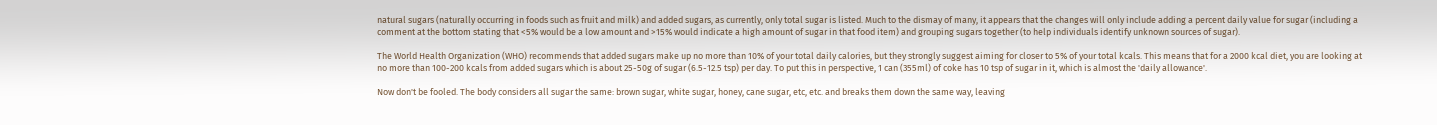natural sugars (naturally occurring in foods such as fruit and milk) and added sugars, as currently, only total sugar is listed. Much to the dismay of many, it appears that the changes will only include adding a percent daily value for sugar (including a comment at the bottom stating that <5% would be a low amount and >15% would indicate a high amount of sugar in that food item) and grouping sugars together (to help individuals identify unknown sources of sugar).

The World Health Organization (WHO) recommends that added sugars make up no more than 10% of your total daily calories, but they strongly suggest aiming for closer to 5% of your total kcals. This means that for a 2000 kcal diet, you are looking at no more than 100-200 kcals from added sugars which is about 25-50g of sugar (6.5-12.5 tsp) per day. To put this in perspective, 1 can (355ml) of coke has 10 tsp of sugar in it, which is almost the 'daily allowance'.

Now don't be fooled. The body considers all sugar the same: brown sugar, white sugar, honey, cane sugar, etc, etc. and breaks them down the same way, leaving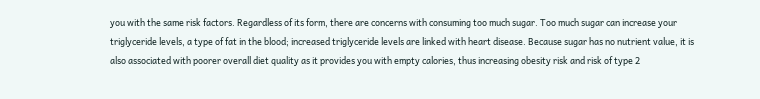you with the same risk factors. Regardless of its form, there are concerns with consuming too much sugar. Too much sugar can increase your triglyceride levels, a type of fat in the blood; increased triglyceride levels are linked with heart disease. Because sugar has no nutrient value, it is also associated with poorer overall diet quality as it provides you with empty calories, thus increasing obesity risk and risk of type 2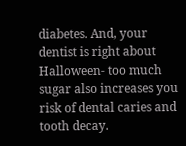diabetes. And, your dentist is right about Halloween- too much sugar also increases you risk of dental caries and tooth decay.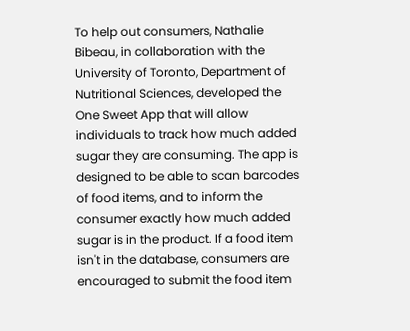To help out consumers, Nathalie Bibeau, in collaboration with the University of Toronto, Department of Nutritional Sciences, developed the One Sweet App that will allow individuals to track how much added sugar they are consuming. The app is designed to be able to scan barcodes of food items, and to inform the consumer exactly how much added sugar is in the product. If a food item isn't in the database, consumers are encouraged to submit the food item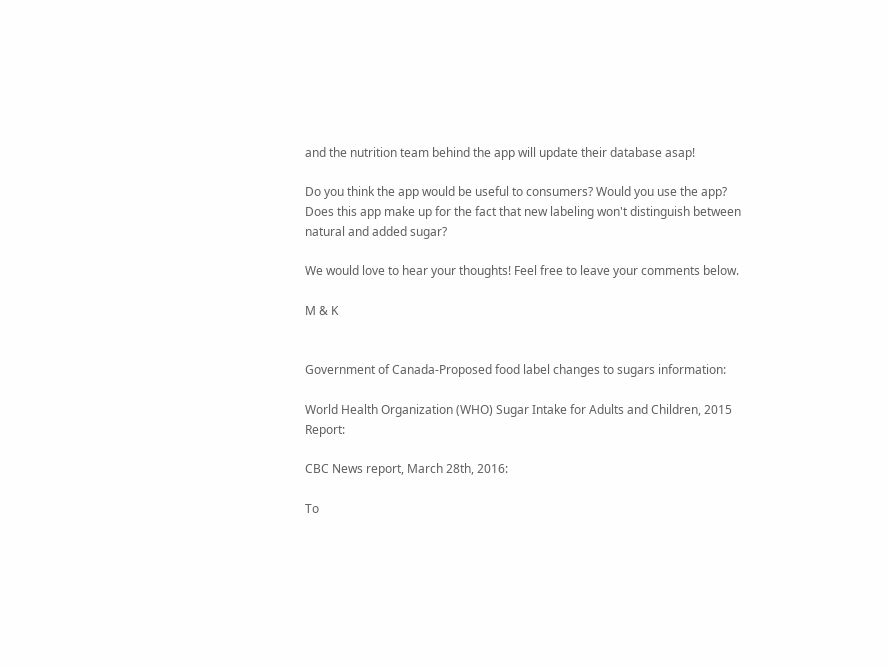and the nutrition team behind the app will update their database asap!

Do you think the app would be useful to consumers? Would you use the app? Does this app make up for the fact that new labeling won't distinguish between natural and added sugar?

We would love to hear your thoughts! Feel free to leave your comments below.

M & K


Government of Canada-Proposed food label changes to sugars information:

World Health Organization (WHO) Sugar Intake for Adults and Children, 2015 Report:

CBC News report, March 28th, 2016:

To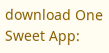download One Sweet App: